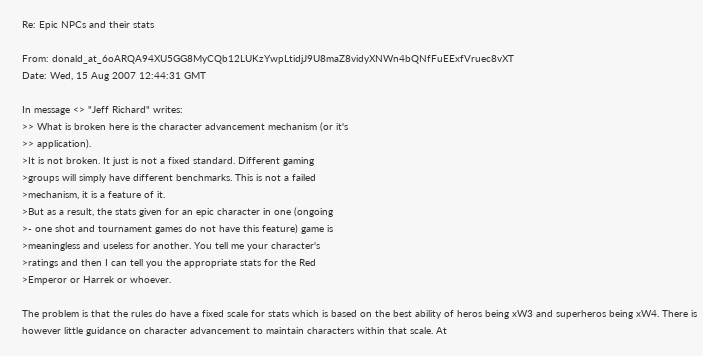Re: Epic NPCs and their stats

From: donald_at_6oARQA94XU5GG8MyCQb12LUKzYwpLtidjJ9U8maZ8vidyXNWn4bQNfFuEExfVruec8vXT
Date: Wed, 15 Aug 2007 12:44:31 GMT

In message <> "Jeff Richard" writes:
>> What is broken here is the character advancement mechanism (or it's
>> application).
>It is not broken. It just is not a fixed standard. Different gaming
>groups will simply have different benchmarks. This is not a failed
>mechanism, it is a feature of it.
>But as a result, the stats given for an epic character in one (ongoing
>- one shot and tournament games do not have this feature) game is
>meaningless and useless for another. You tell me your character's
>ratings and then I can tell you the appropriate stats for the Red
>Emperor or Harrek or whoever.

The problem is that the rules do have a fixed scale for stats which is based on the best ability of heros being xW3 and superheros being xW4. There is however little guidance on character advancement to maintain characters within that scale. At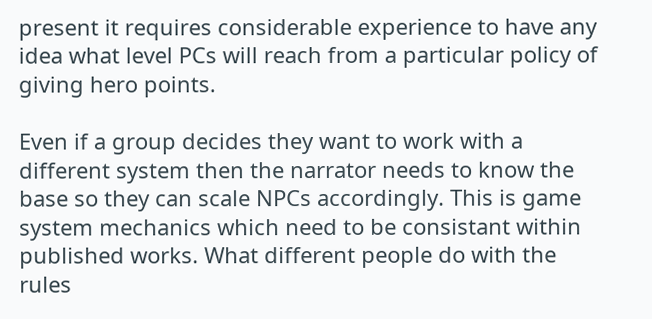present it requires considerable experience to have any idea what level PCs will reach from a particular policy of giving hero points.

Even if a group decides they want to work with a different system then the narrator needs to know the base so they can scale NPCs accordingly. This is game system mechanics which need to be consistant within published works. What different people do with the rules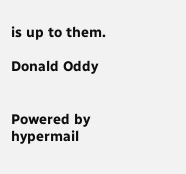is up to them.

Donald Oddy


Powered by hypermail